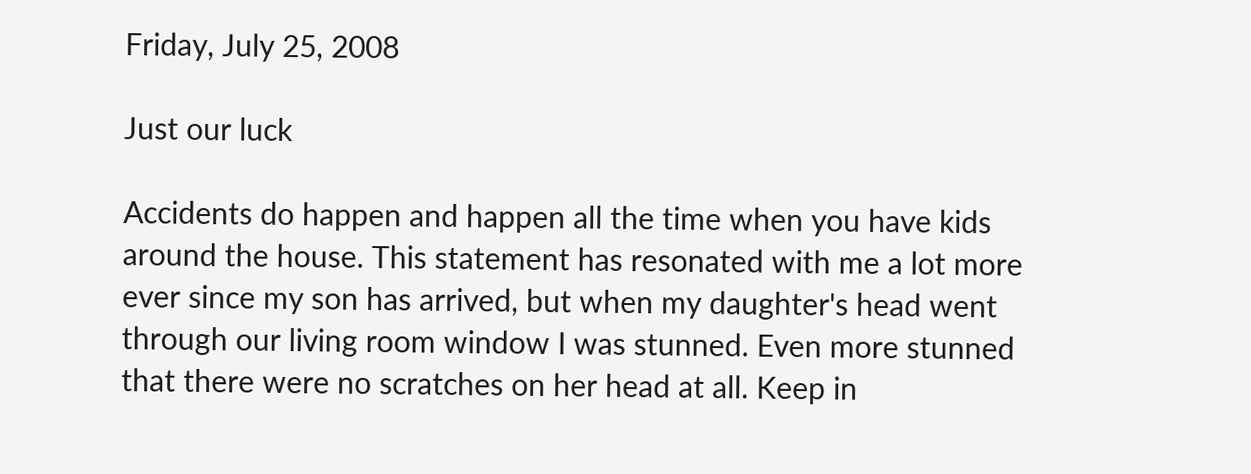Friday, July 25, 2008

Just our luck

Accidents do happen and happen all the time when you have kids around the house. This statement has resonated with me a lot more ever since my son has arrived, but when my daughter's head went through our living room window I was stunned. Even more stunned that there were no scratches on her head at all. Keep in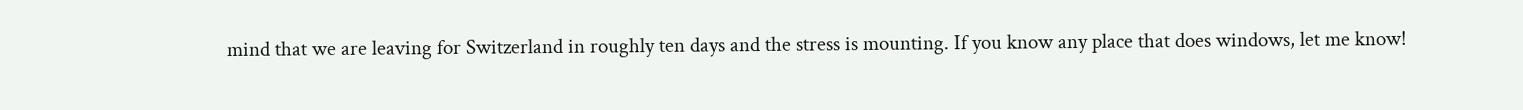mind that we are leaving for Switzerland in roughly ten days and the stress is mounting. If you know any place that does windows, let me know!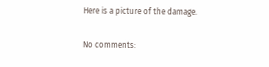Here is a picture of the damage.

No comments: